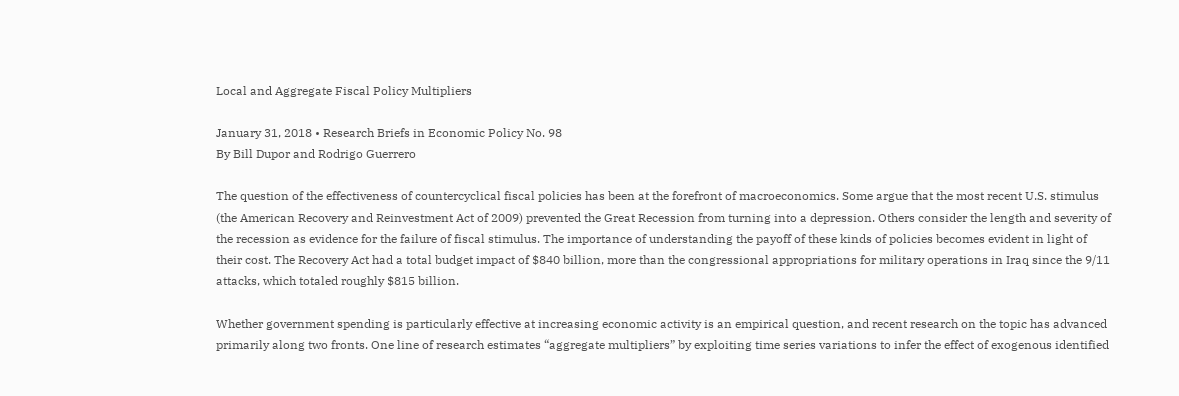Local and Aggregate Fiscal Policy Multipliers

January 31, 2018 • Research Briefs in Economic Policy No. 98
By Bill Dupor and Rodrigo Guerrero

The question of the effectiveness of countercyclical fiscal policies has been at the forefront of macroeconomics. Some argue that the most recent U.S. stimulus (the American Recovery and Reinvestment Act of 2009) prevented the Great Recession from turning into a depression. Others consider the length and severity of the recession as evidence for the failure of fiscal stimulus. The importance of understanding the payoff of these kinds of policies becomes evident in light of their cost. The Recovery Act had a total budget impact of $840 billion, more than the congressional appropriations for military operations in Iraq since the 9/11 attacks, which totaled roughly $815 billion.

Whether government spending is particularly effective at increasing economic activity is an empirical question, and recent research on the topic has advanced primarily along two fronts. One line of research estimates “aggregate multipliers” by exploiting time series variations to infer the effect of exogenous identified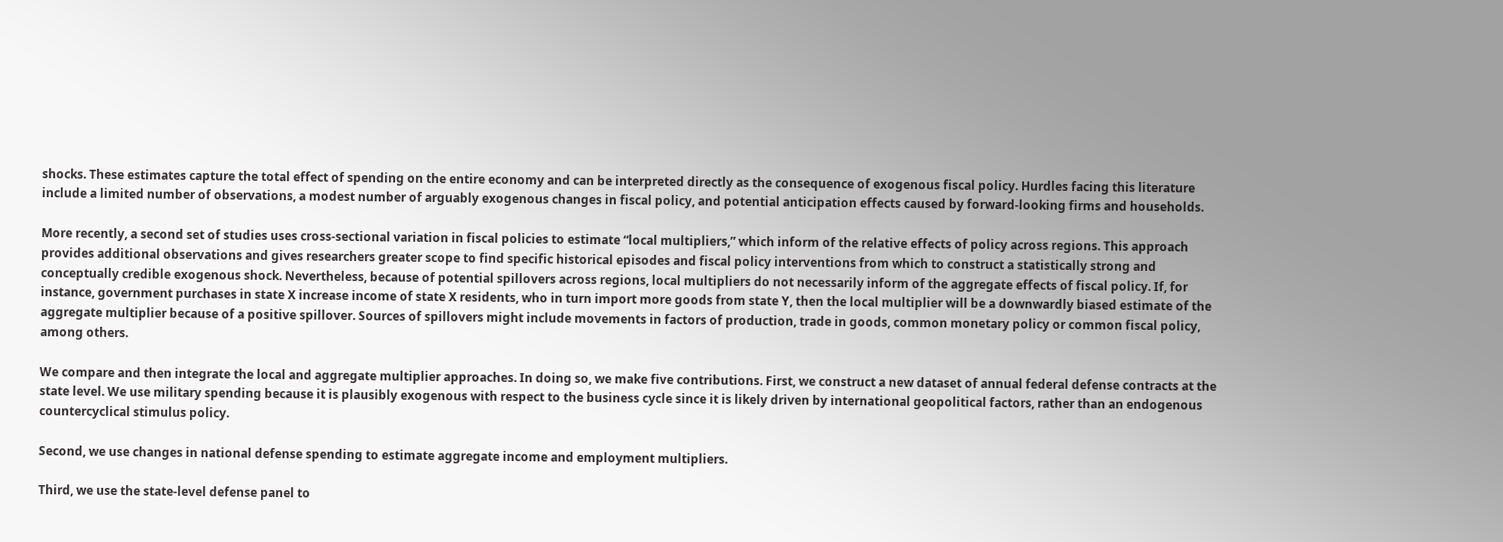shocks. These estimates capture the total effect of spending on the entire economy and can be interpreted directly as the consequence of exogenous fiscal policy. Hurdles facing this literature include a limited number of observations, a modest number of arguably exogenous changes in fiscal policy, and potential anticipation effects caused by forward‐looking firms and households.

More recently, a second set of studies uses cross‐sectional variation in fiscal policies to estimate “local multipliers,” which inform of the relative effects of policy across regions. This approach provides additional observations and gives researchers greater scope to find specific historical episodes and fiscal policy interventions from which to construct a statistically strong and conceptually credible exogenous shock. Nevertheless, because of potential spillovers across regions, local multipliers do not necessarily inform of the aggregate effects of fiscal policy. If, for instance, government purchases in state X increase income of state X residents, who in turn import more goods from state Y, then the local multiplier will be a downwardly biased estimate of the aggregate multiplier because of a positive spillover. Sources of spillovers might include movements in factors of production, trade in goods, common monetary policy or common fiscal policy, among others.

We compare and then integrate the local and aggregate multiplier approaches. In doing so, we make five contributions. First, we construct a new dataset of annual federal defense contracts at the state level. We use military spending because it is plausibly exogenous with respect to the business cycle since it is likely driven by international geopolitical factors, rather than an endogenous countercyclical stimulus policy.

Second, we use changes in national defense spending to estimate aggregate income and employment multipliers.

Third, we use the state‐level defense panel to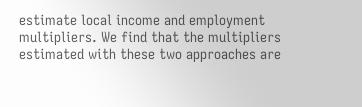estimate local income and employment multipliers. We find that the multipliers estimated with these two approaches are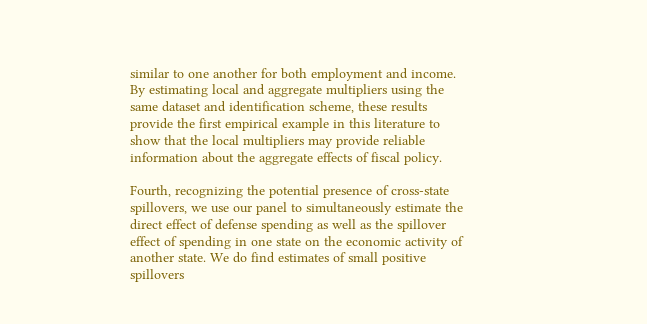similar to one another for both employment and income. By estimating local and aggregate multipliers using the same dataset and identification scheme, these results provide the first empirical example in this literature to show that the local multipliers may provide reliable information about the aggregate effects of fiscal policy.

Fourth, recognizing the potential presence of cross‐state spillovers, we use our panel to simultaneously estimate the direct effect of defense spending as well as the spillover effect of spending in one state on the economic activity of another state. We do find estimates of small positive spillovers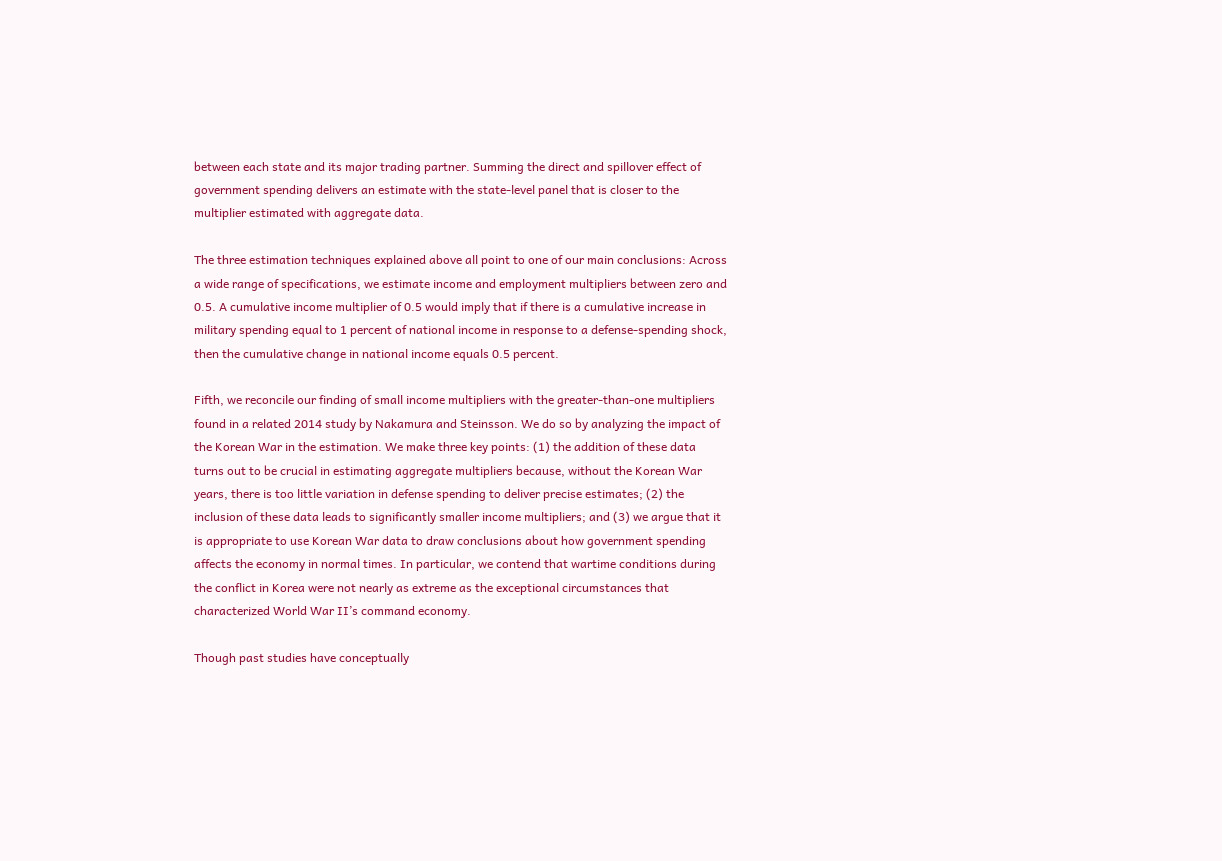between each state and its major trading partner. Summing the direct and spillover effect of government spending delivers an estimate with the state‐level panel that is closer to the multiplier estimated with aggregate data.

The three estimation techniques explained above all point to one of our main conclusions: Across a wide range of specifications, we estimate income and employment multipliers between zero and 0.5. A cumulative income multiplier of 0.5 would imply that if there is a cumulative increase in military spending equal to 1 percent of national income in response to a defense‐spending shock, then the cumulative change in national income equals 0.5 percent.

Fifth, we reconcile our finding of small income multipliers with the greater‐than‐one multipliers found in a related 2014 study by Nakamura and Steinsson. We do so by analyzing the impact of the Korean War in the estimation. We make three key points: (1) the addition of these data turns out to be crucial in estimating aggregate multipliers because, without the Korean War years, there is too little variation in defense spending to deliver precise estimates; (2) the inclusion of these data leads to significantly smaller income multipliers; and (3) we argue that it is appropriate to use Korean War data to draw conclusions about how government spending affects the economy in normal times. In particular, we contend that wartime conditions during the conflict in Korea were not nearly as extreme as the exceptional circumstances that characterized World War II’s command economy.

Though past studies have conceptually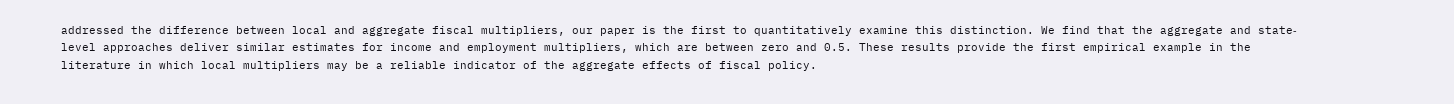addressed the difference between local and aggregate fiscal multipliers, our paper is the first to quantitatively examine this distinction. We find that the aggregate and state‐level approaches deliver similar estimates for income and employment multipliers, which are between zero and 0.5. These results provide the first empirical example in the literature in which local multipliers may be a reliable indicator of the aggregate effects of fiscal policy.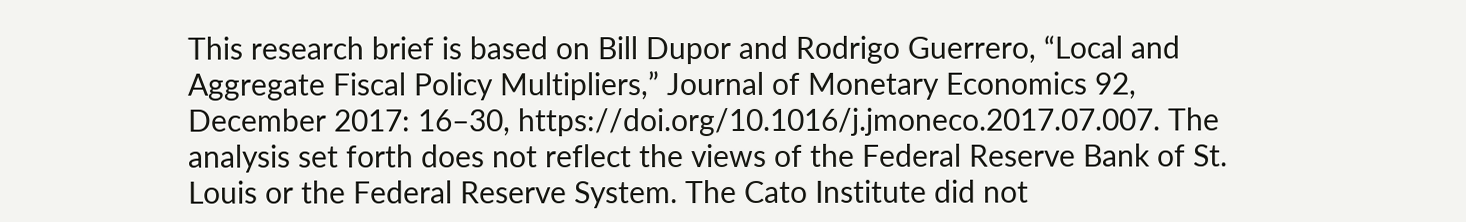This research brief is based on Bill Dupor and Rodrigo Guerrero, “Local and Aggregate Fiscal Policy Multipliers,” Journal of Monetary Economics 92, December 2017: 16–30, https://doi.org/10.1016/j.jmoneco.2017.07.007. The analysis set forth does not reflect the views of the Federal Reserve Bank of St. Louis or the Federal Reserve System. The Cato Institute did not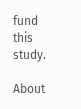fund this study.

About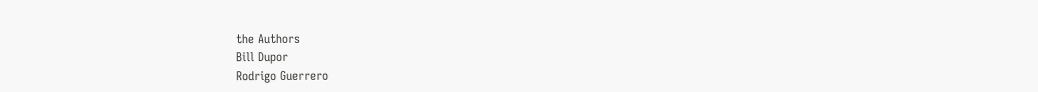the Authors
Bill Dupor
Rodrigo Guerrero